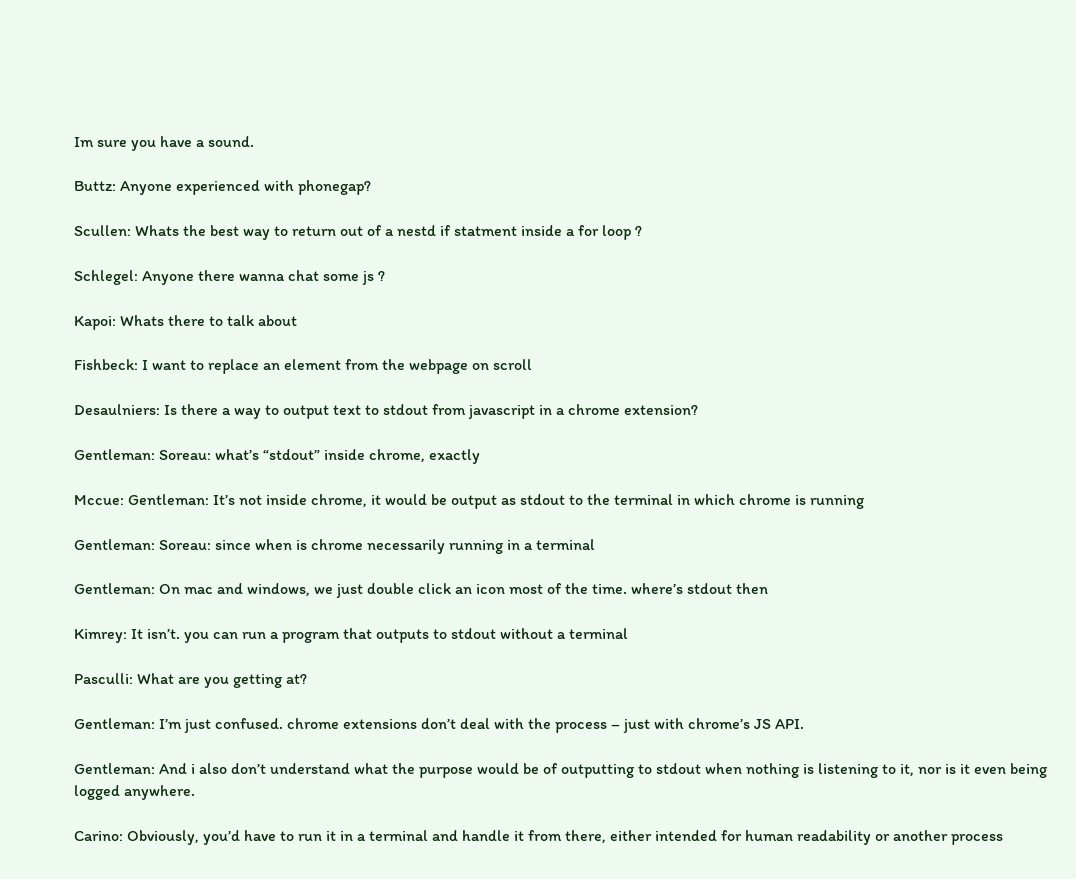Im sure you have a sound.

Buttz: Anyone experienced with phonegap?

Scullen: Whats the best way to return out of a nestd if statment inside a for loop ?

Schlegel: Anyone there wanna chat some js ?

Kapoi: Whats there to talk about

Fishbeck: I want to replace an element from the webpage on scroll

Desaulniers: Is there a way to output text to stdout from javascript in a chrome extension?

Gentleman: Soreau: what’s “stdout” inside chrome, exactly

Mccue: Gentleman: It’s not inside chrome, it would be output as stdout to the terminal in which chrome is running

Gentleman: Soreau: since when is chrome necessarily running in a terminal

Gentleman: On mac and windows, we just double click an icon most of the time. where’s stdout then

Kimrey: It isn’t. you can run a program that outputs to stdout without a terminal

Pasculli: What are you getting at?

Gentleman: I’m just confused. chrome extensions don’t deal with the process – just with chrome’s JS API.

Gentleman: And i also don’t understand what the purpose would be of outputting to stdout when nothing is listening to it, nor is it even being logged anywhere.

Carino: Obviously, you’d have to run it in a terminal and handle it from there, either intended for human readability or another process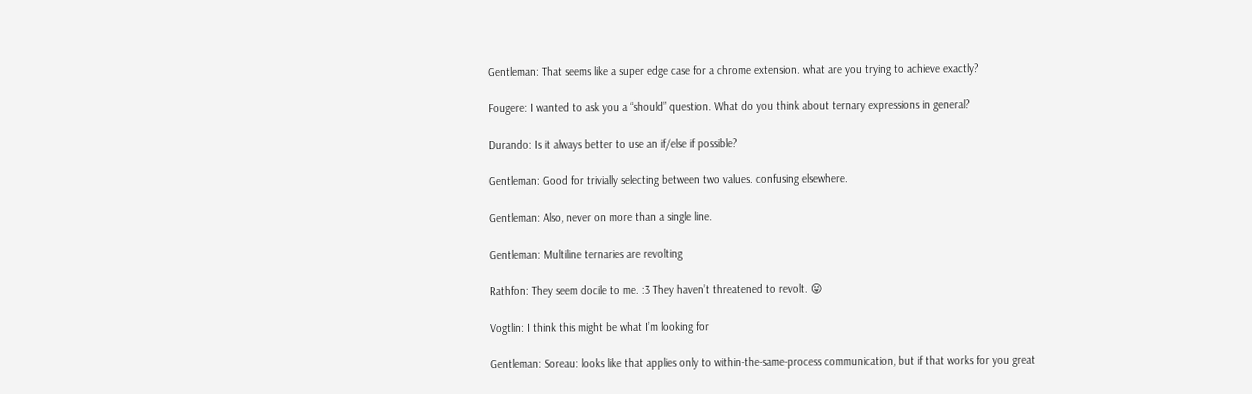Gentleman: That seems like a super edge case for a chrome extension. what are you trying to achieve exactly?

Fougere: I wanted to ask you a “should” question. What do you think about ternary expressions in general?

Durando: Is it always better to use an if/else if possible?

Gentleman: Good for trivially selecting between two values. confusing elsewhere.

Gentleman: Also, never on more than a single line.

Gentleman: Multiline ternaries are revolting

Rathfon: They seem docile to me. :3 They haven’t threatened to revolt. 😛

Vogtlin: I think this might be what I’m looking for

Gentleman: Soreau: looks like that applies only to within-the-same-process communication, but if that works for you great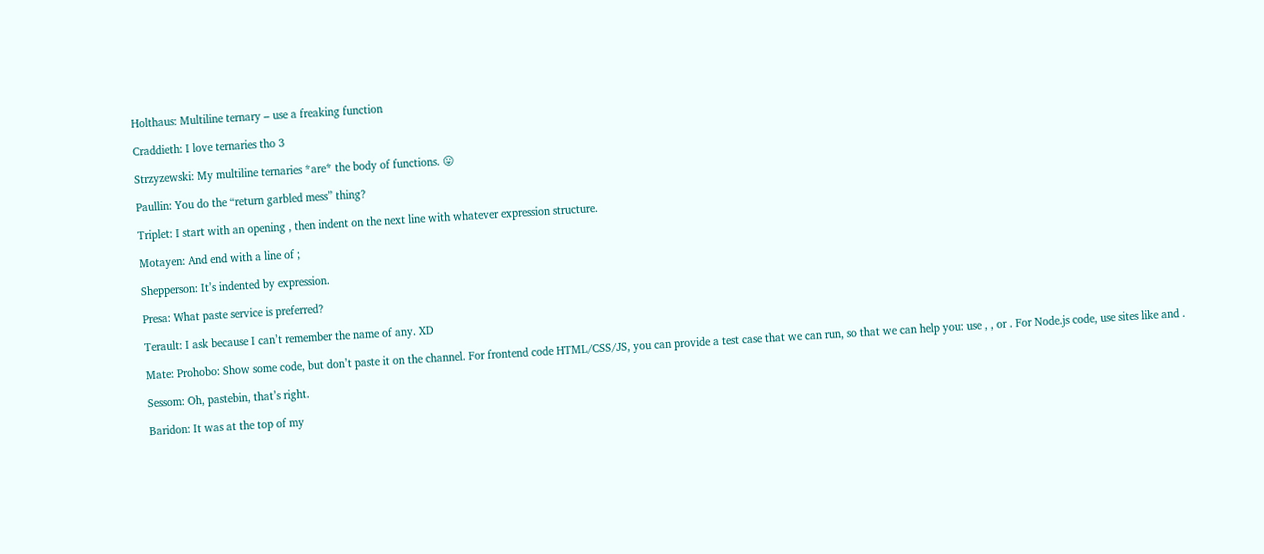Holthaus: Multiline ternary – use a freaking function

Craddieth: I love ternaries tho 3

Strzyzewski: My multiline ternaries *are* the body of functions. 😛

Paullin: You do the “return garbled mess” thing?

Triplet: I start with an opening , then indent on the next line with whatever expression structure.

Motayen: And end with a line of ;

Shepperson: It’s indented by expression.

Presa: What paste service is preferred?

Terault: I ask because I can’t remember the name of any. XD

Mate: Prohobo: Show some code, but don’t paste it on the channel. For frontend code HTML/CSS/JS, you can provide a test case that we can run, so that we can help you: use , , or . For Node.js code, use sites like and .

Sessom: Oh, pastebin, that’s right.

Baridon: It was at the top of my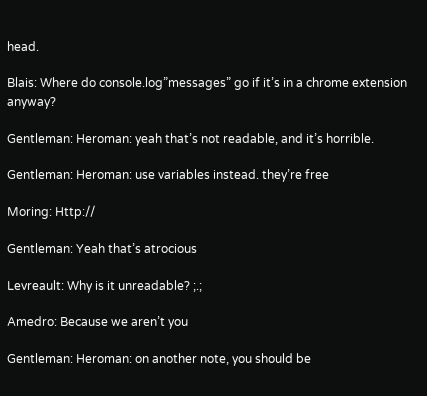head.

Blais: Where do console.log”messages” go if it’s in a chrome extension anyway?

Gentleman: Heroman: yeah that’s not readable, and it’s horrible.

Gentleman: Heroman: use variables instead. they’re free

Moring: Http://

Gentleman: Yeah that’s atrocious

Levreault: Why is it unreadable? ;.;

Amedro: Because we aren’t you

Gentleman: Heroman: on another note, you should be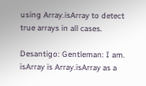using Array.isArray to detect true arrays in all cases.

Desantigo: Gentleman: I am. isArray is Array.isArray as a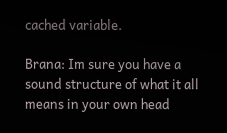cached variable.

Brana: Im sure you have a sound structure of what it all means in your own head